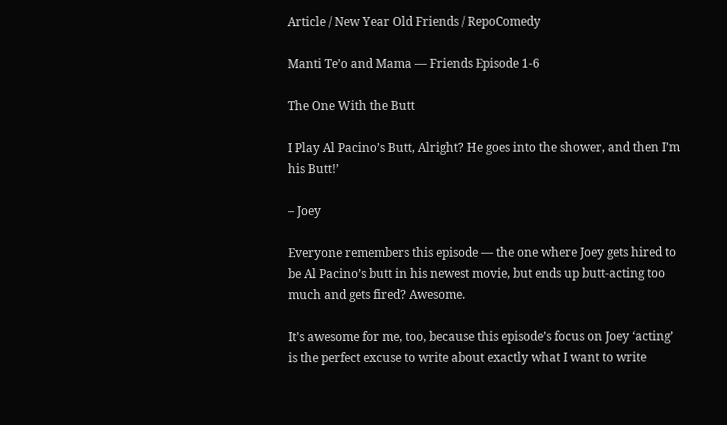Article / New Year Old Friends / RepoComedy

Manti Te’o and Mama — Friends Episode 1-6

The One With the Butt

I Play Al Pacino’s Butt, Alright? He goes into the shower, and then I’m his Butt!’

– Joey

Everyone remembers this episode — the one where Joey gets hired to be Al Pacino’s butt in his newest movie, but ends up butt-acting too much and gets fired? Awesome.

It’s awesome for me, too, because this episode’s focus on Joey ‘acting’ is the perfect excuse to write about exactly what I want to write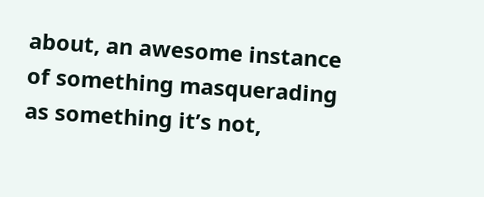about, an awesome instance of something masquerading as something it’s not,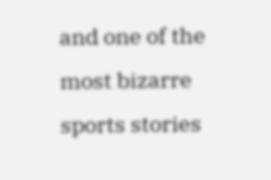and one of the most bizarre sports stories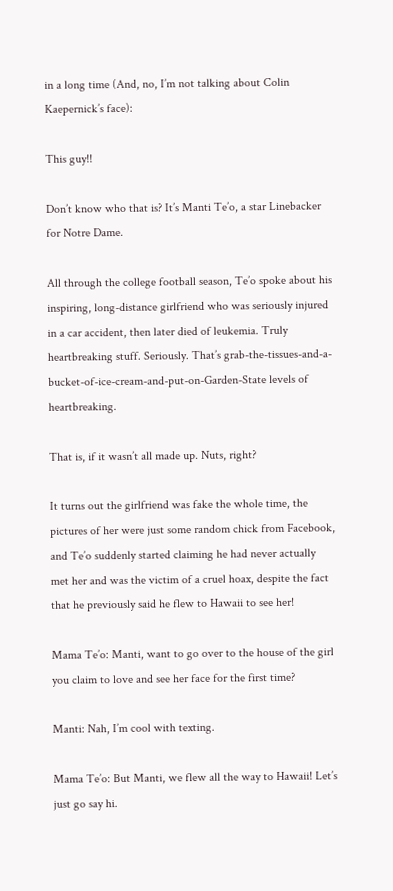in a long time (And, no, I’m not talking about Colin Kaepernick’s face):

This guy!!

Don’t know who that is? It’s Manti Te’o, a star Linebacker for Notre Dame.

All through the college football season, Te’o spoke about his inspiring, long-distance girlfriend who was seriously injured in a car accident, then later died of leukemia. Truly heartbreaking stuff. Seriously. That’s grab-the-tissues-and-a-bucket-of-ice-cream-and-put-on-Garden-State levels of heartbreaking.

That is, if it wasn’t all made up. Nuts, right?

It turns out the girlfriend was fake the whole time, the pictures of her were just some random chick from Facebook, and Te’o suddenly started claiming he had never actually met her and was the victim of a cruel hoax, despite the fact that he previously said he flew to Hawaii to see her!

Mama Te’o: Manti, want to go over to the house of the girl you claim to love and see her face for the first time?

Manti: Nah, I’m cool with texting.

Mama Te’o: But Manti, we flew all the way to Hawaii! Let’s just go say hi.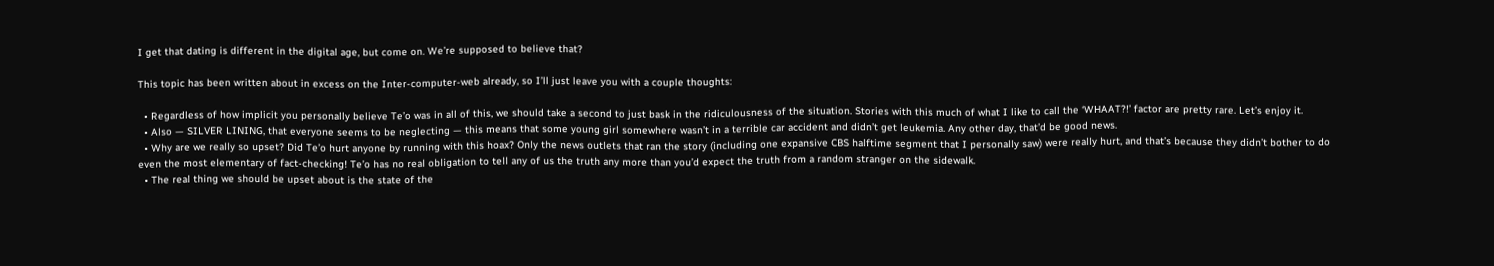I get that dating is different in the digital age, but come on. We’re supposed to believe that?

This topic has been written about in excess on the Inter-computer-web already, so I’ll just leave you with a couple thoughts:

  • Regardless of how implicit you personally believe Te’o was in all of this, we should take a second to just bask in the ridiculousness of the situation. Stories with this much of what I like to call the ‘WHAAT?!’ factor are pretty rare. Let’s enjoy it.
  • Also — SILVER LINING, that everyone seems to be neglecting — this means that some young girl somewhere wasn’t in a terrible car accident and didn’t get leukemia. Any other day, that’d be good news.
  • Why are we really so upset? Did Te’o hurt anyone by running with this hoax? Only the news outlets that ran the story (including one expansive CBS halftime segment that I personally saw) were really hurt, and that’s because they didn’t bother to do even the most elementary of fact-checking! Te’o has no real obligation to tell any of us the truth any more than you’d expect the truth from a random stranger on the sidewalk.
  • The real thing we should be upset about is the state of the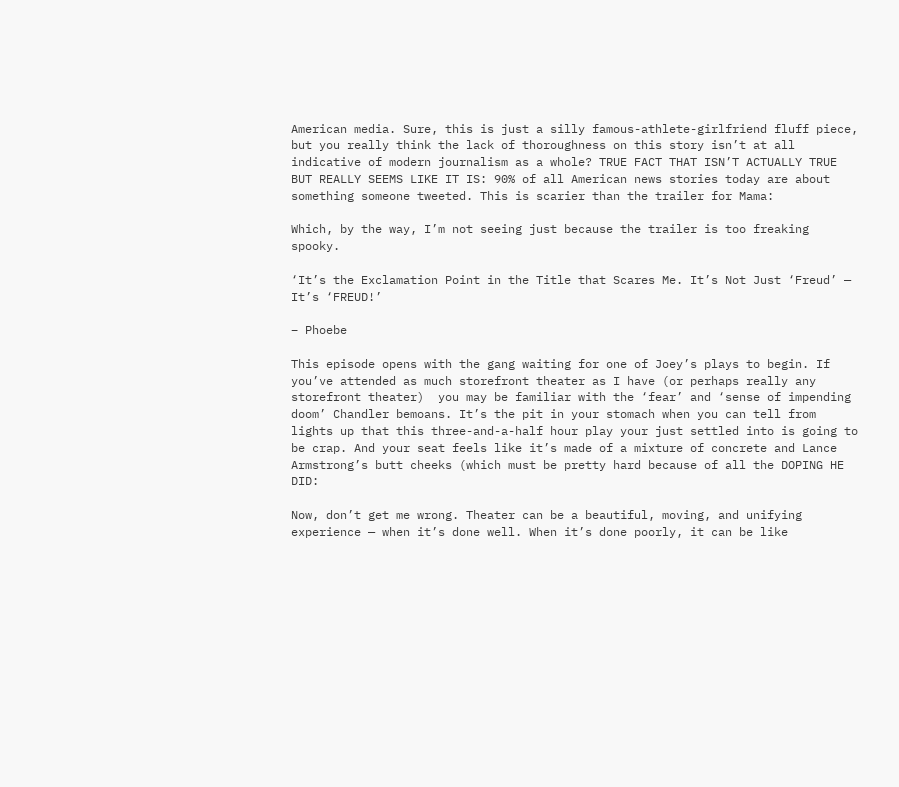American media. Sure, this is just a silly famous-athlete-girlfriend fluff piece, but you really think the lack of thoroughness on this story isn’t at all indicative of modern journalism as a whole? TRUE FACT THAT ISN’T ACTUALLY TRUE BUT REALLY SEEMS LIKE IT IS: 90% of all American news stories today are about something someone tweeted. This is scarier than the trailer for Mama:

Which, by the way, I’m not seeing just because the trailer is too freaking spooky.

‘It’s the Exclamation Point in the Title that Scares Me. It’s Not Just ‘Freud’ — It’s ‘FREUD!’

– Phoebe

This episode opens with the gang waiting for one of Joey’s plays to begin. If you’ve attended as much storefront theater as I have (or perhaps really any storefront theater)  you may be familiar with the ‘fear’ and ‘sense of impending doom’ Chandler bemoans. It’s the pit in your stomach when you can tell from lights up that this three-and-a-half hour play your just settled into is going to be crap. And your seat feels like it’s made of a mixture of concrete and Lance Armstrong’s butt cheeks (which must be pretty hard because of all the DOPING HE DID:

Now, don’t get me wrong. Theater can be a beautiful, moving, and unifying experience — when it’s done well. When it’s done poorly, it can be like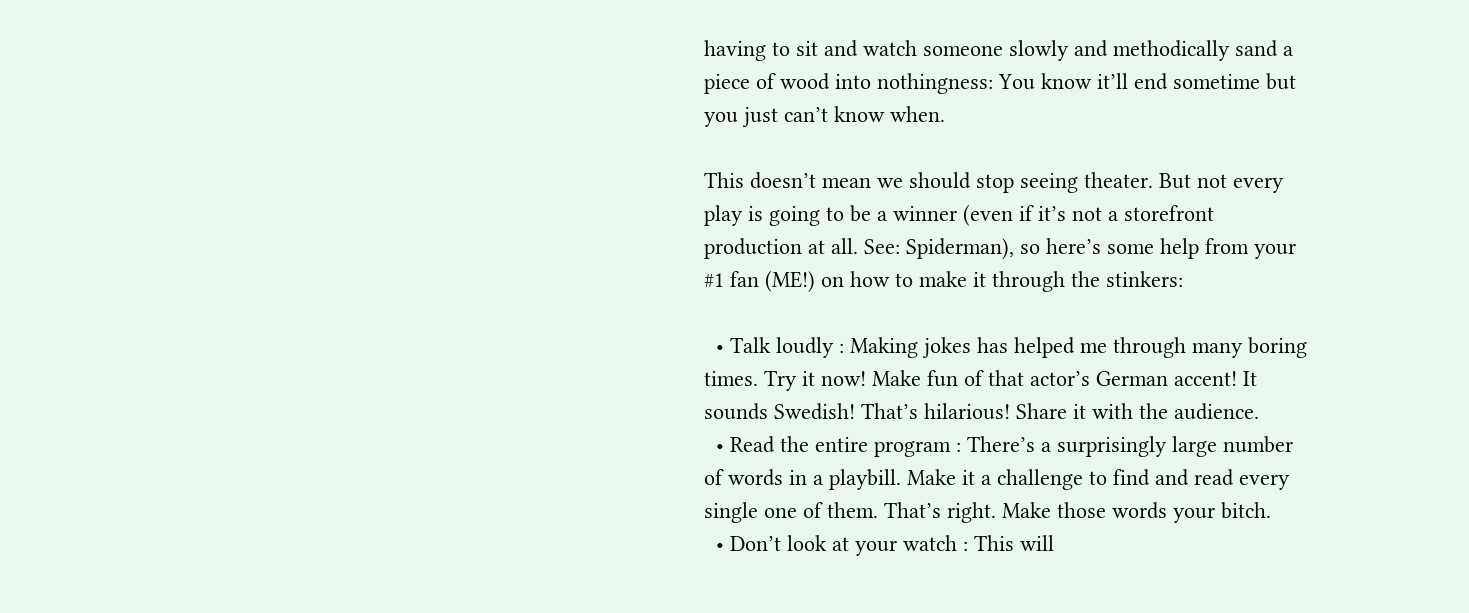having to sit and watch someone slowly and methodically sand a piece of wood into nothingness: You know it’ll end sometime but you just can’t know when.

This doesn’t mean we should stop seeing theater. But not every play is going to be a winner (even if it’s not a storefront production at all. See: Spiderman), so here’s some help from your #1 fan (ME!) on how to make it through the stinkers:

  • Talk loudly : Making jokes has helped me through many boring times. Try it now! Make fun of that actor’s German accent! It sounds Swedish! That’s hilarious! Share it with the audience.
  • Read the entire program : There’s a surprisingly large number of words in a playbill. Make it a challenge to find and read every single one of them. That’s right. Make those words your bitch.
  • Don’t look at your watch : This will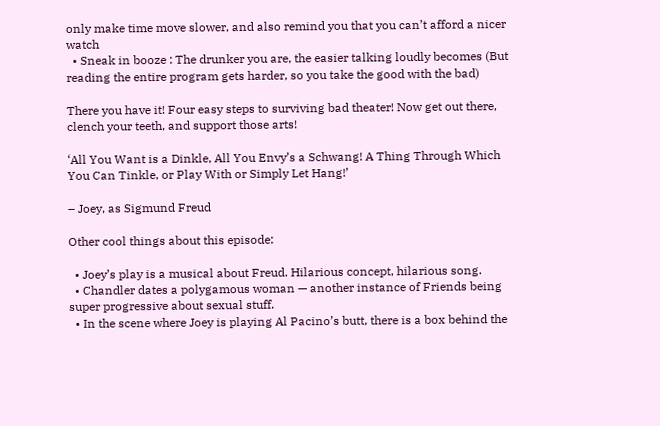only make time move slower, and also remind you that you can’t afford a nicer watch
  • Sneak in booze : The drunker you are, the easier talking loudly becomes (But reading the entire program gets harder, so you take the good with the bad)

There you have it! Four easy steps to surviving bad theater! Now get out there, clench your teeth, and support those arts!

‘All You Want is a Dinkle, All You Envy’s a Schwang! A Thing Through Which You Can Tinkle, or Play With or Simply Let Hang!’

– Joey, as Sigmund Freud

Other cool things about this episode:

  • Joey’s play is a musical about Freud. Hilarious concept, hilarious song.
  • Chandler dates a polygamous woman — another instance of Friends being super progressive about sexual stuff.
  • In the scene where Joey is playing Al Pacino’s butt, there is a box behind the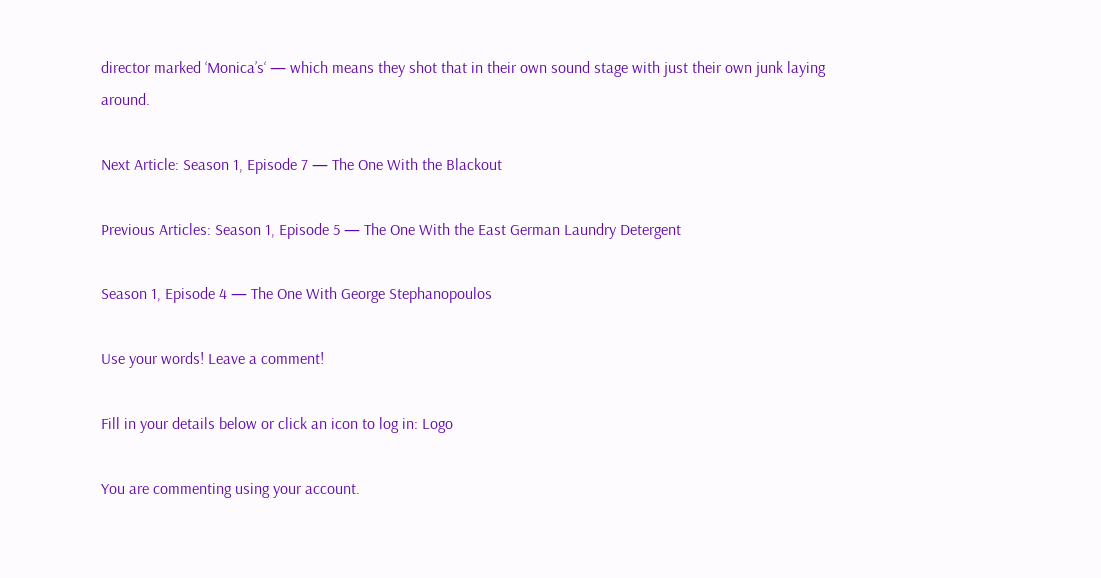director marked ‘Monica’s‘ — which means they shot that in their own sound stage with just their own junk laying around.

Next Article: Season 1, Episode 7 — The One With the Blackout

Previous Articles: Season 1, Episode 5 — The One With the East German Laundry Detergent

Season 1, Episode 4 — The One With George Stephanopoulos

Use your words! Leave a comment!

Fill in your details below or click an icon to log in: Logo

You are commenting using your account.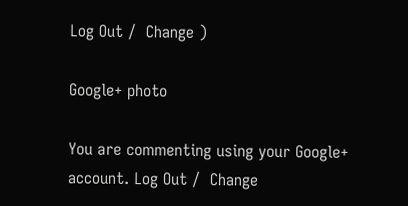Log Out /  Change )

Google+ photo

You are commenting using your Google+ account. Log Out /  Change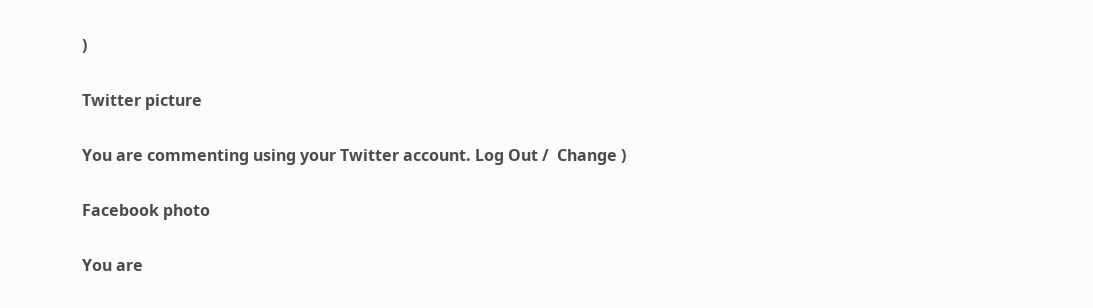)

Twitter picture

You are commenting using your Twitter account. Log Out /  Change )

Facebook photo

You are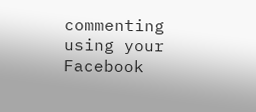commenting using your Facebook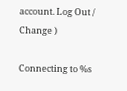account. Log Out /  Change )

Connecting to %s